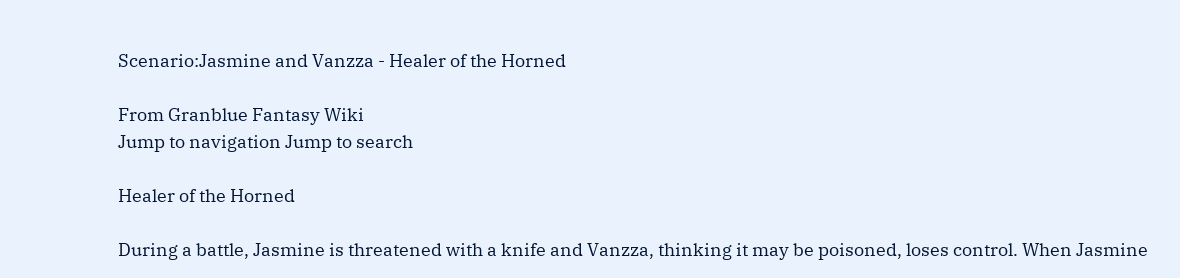Scenario:Jasmine and Vanzza - Healer of the Horned

From Granblue Fantasy Wiki
Jump to navigation Jump to search

Healer of the Horned

During a battle, Jasmine is threatened with a knife and Vanzza, thinking it may be poisoned, loses control. When Jasmine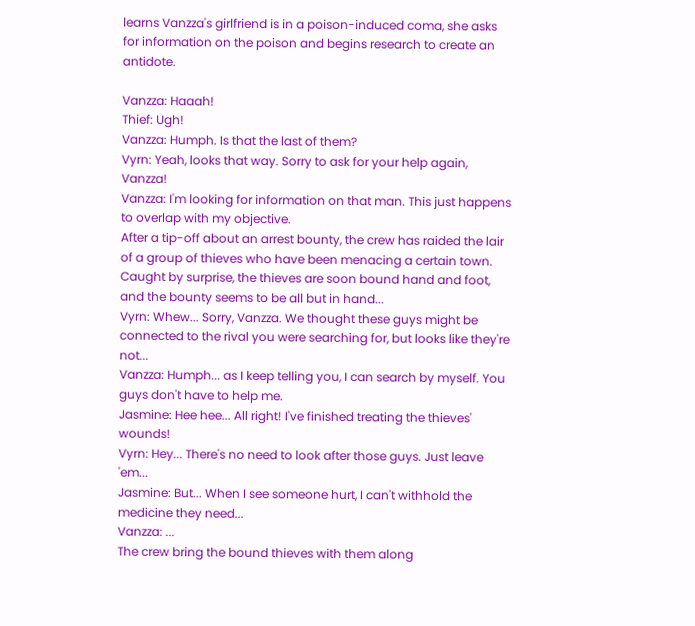learns Vanzza's girlfriend is in a poison-induced coma, she asks for information on the poison and begins research to create an antidote.

Vanzza: Haaah!
Thief: Ugh!
Vanzza: Humph. Is that the last of them?
Vyrn: Yeah, looks that way. Sorry to ask for your help again, Vanzza!
Vanzza: I'm looking for information on that man. This just happens to overlap with my objective.
After a tip-off about an arrest bounty, the crew has raided the lair of a group of thieves who have been menacing a certain town.
Caught by surprise, the thieves are soon bound hand and foot, and the bounty seems to be all but in hand...
Vyrn: Whew... Sorry, Vanzza. We thought these guys might be connected to the rival you were searching for, but looks like they're not...
Vanzza: Humph... as I keep telling you, I can search by myself. You guys don't have to help me.
Jasmine: Hee hee... All right! I've finished treating the thieves' wounds!
Vyrn: Hey... There's no need to look after those guys. Just leave 'em...
Jasmine: But... When I see someone hurt, I can't withhold the medicine they need...
Vanzza: ...
The crew bring the bound thieves with them along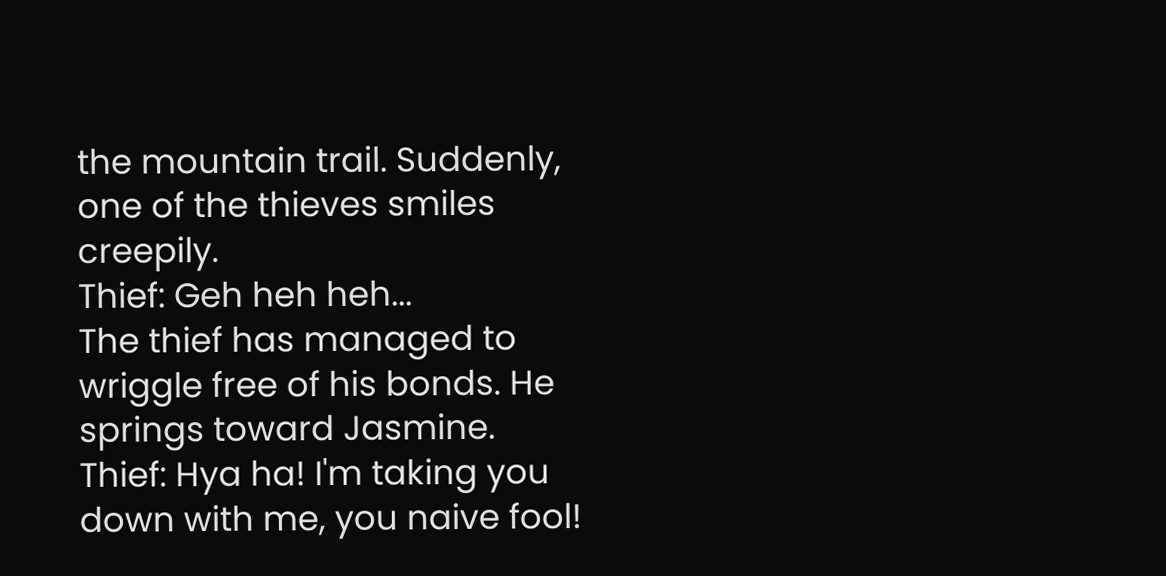the mountain trail. Suddenly, one of the thieves smiles creepily.
Thief: Geh heh heh...
The thief has managed to wriggle free of his bonds. He springs toward Jasmine.
Thief: Hya ha! I'm taking you down with me, you naive fool!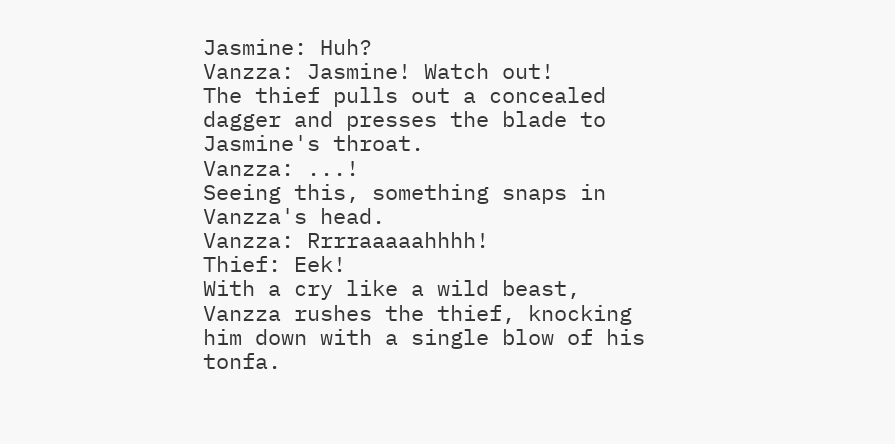Jasmine: Huh?
Vanzza: Jasmine! Watch out!
The thief pulls out a concealed dagger and presses the blade to Jasmine's throat.
Vanzza: ...!
Seeing this, something snaps in Vanzza's head.
Vanzza: Rrrraaaaahhhh!
Thief: Eek!
With a cry like a wild beast, Vanzza rushes the thief, knocking him down with a single blow of his tonfa.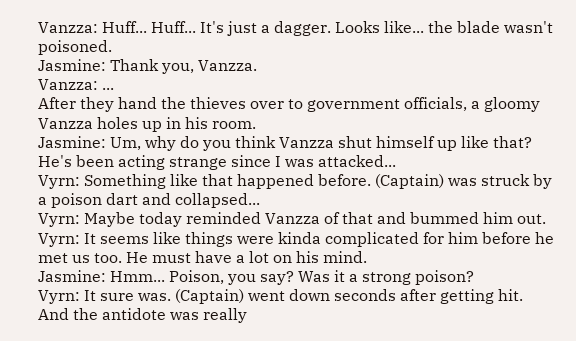Vanzza: Huff... Huff... It's just a dagger. Looks like... the blade wasn't poisoned.
Jasmine: Thank you, Vanzza.
Vanzza: ...
After they hand the thieves over to government officials, a gloomy Vanzza holes up in his room.
Jasmine: Um, why do you think Vanzza shut himself up like that? He's been acting strange since I was attacked...
Vyrn: Something like that happened before. (Captain) was struck by a poison dart and collapsed...
Vyrn: Maybe today reminded Vanzza of that and bummed him out.
Vyrn: It seems like things were kinda complicated for him before he met us too. He must have a lot on his mind.
Jasmine: Hmm... Poison, you say? Was it a strong poison?
Vyrn: It sure was. (Captain) went down seconds after getting hit. And the antidote was really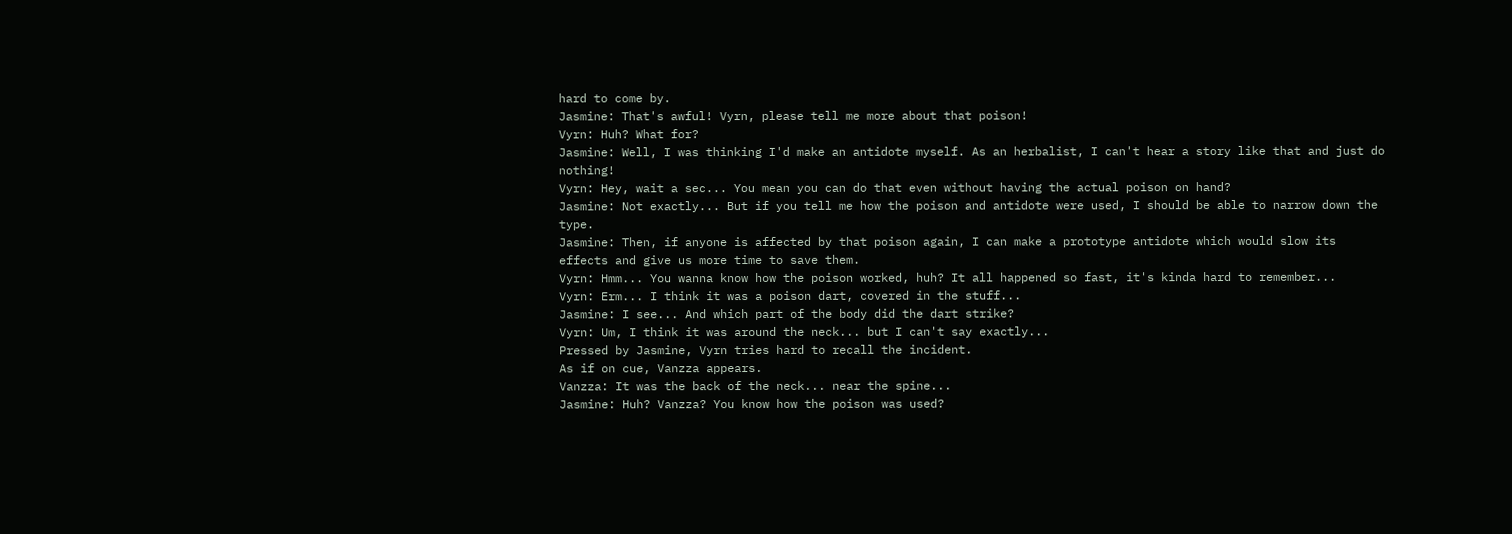hard to come by.
Jasmine: That's awful! Vyrn, please tell me more about that poison!
Vyrn: Huh? What for?
Jasmine: Well, I was thinking I'd make an antidote myself. As an herbalist, I can't hear a story like that and just do nothing!
Vyrn: Hey, wait a sec... You mean you can do that even without having the actual poison on hand?
Jasmine: Not exactly... But if you tell me how the poison and antidote were used, I should be able to narrow down the type.
Jasmine: Then, if anyone is affected by that poison again, I can make a prototype antidote which would slow its effects and give us more time to save them.
Vyrn: Hmm... You wanna know how the poison worked, huh? It all happened so fast, it's kinda hard to remember...
Vyrn: Erm... I think it was a poison dart, covered in the stuff...
Jasmine: I see... And which part of the body did the dart strike?
Vyrn: Um, I think it was around the neck... but I can't say exactly...
Pressed by Jasmine, Vyrn tries hard to recall the incident.
As if on cue, Vanzza appears.
Vanzza: It was the back of the neck... near the spine...
Jasmine: Huh? Vanzza? You know how the poison was used?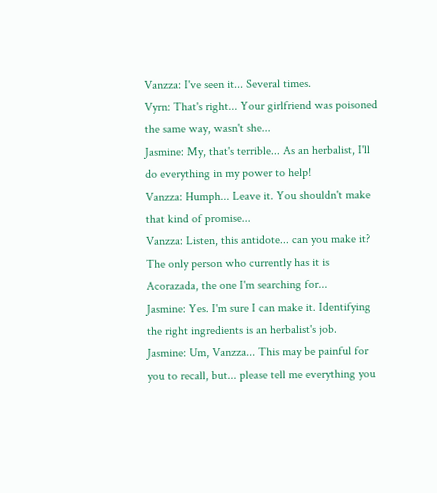Vanzza: I've seen it... Several times.
Vyrn: That's right... Your girlfriend was poisoned the same way, wasn't she...
Jasmine: My, that's terrible... As an herbalist, I'll do everything in my power to help!
Vanzza: Humph... Leave it. You shouldn't make that kind of promise...
Vanzza: Listen, this antidote... can you make it? The only person who currently has it is Acorazada, the one I'm searching for...
Jasmine: Yes. I'm sure I can make it. Identifying the right ingredients is an herbalist's job.
Jasmine: Um, Vanzza... This may be painful for you to recall, but... please tell me everything you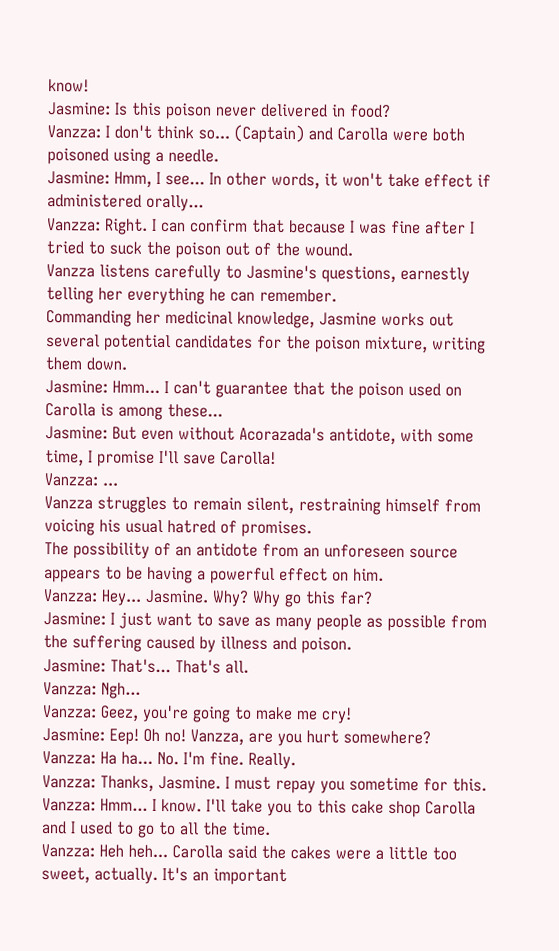know!
Jasmine: Is this poison never delivered in food?
Vanzza: I don't think so... (Captain) and Carolla were both poisoned using a needle.
Jasmine: Hmm, I see... In other words, it won't take effect if administered orally...
Vanzza: Right. I can confirm that because I was fine after I tried to suck the poison out of the wound.
Vanzza listens carefully to Jasmine's questions, earnestly telling her everything he can remember.
Commanding her medicinal knowledge, Jasmine works out several potential candidates for the poison mixture, writing them down.
Jasmine: Hmm... I can't guarantee that the poison used on Carolla is among these...
Jasmine: But even without Acorazada's antidote, with some time, I promise I'll save Carolla!
Vanzza: ...
Vanzza struggles to remain silent, restraining himself from voicing his usual hatred of promises.
The possibility of an antidote from an unforeseen source appears to be having a powerful effect on him.
Vanzza: Hey... Jasmine. Why? Why go this far?
Jasmine: I just want to save as many people as possible from the suffering caused by illness and poison.
Jasmine: That's... That's all.
Vanzza: Ngh...
Vanzza: Geez, you're going to make me cry!
Jasmine: Eep! Oh no! Vanzza, are you hurt somewhere?
Vanzza: Ha ha... No. I'm fine. Really.
Vanzza: Thanks, Jasmine. I must repay you sometime for this.
Vanzza: Hmm... I know. I'll take you to this cake shop Carolla and I used to go to all the time.
Vanzza: Heh heh... Carolla said the cakes were a little too sweet, actually. It's an important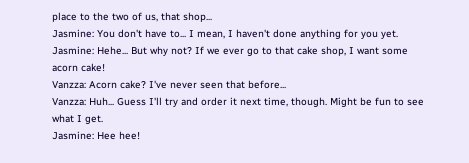place to the two of us, that shop...
Jasmine: You don't have to... I mean, I haven't done anything for you yet.
Jasmine: Hehe... But why not? If we ever go to that cake shop, I want some acorn cake!
Vanzza: Acorn cake? I've never seen that before...
Vanzza: Huh... Guess I'll try and order it next time, though. Might be fun to see what I get.
Jasmine: Hee hee!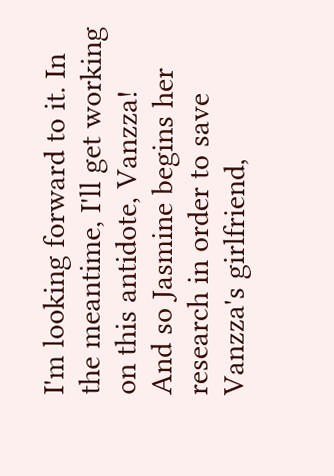I'm looking forward to it. In the meantime, I'll get working on this antidote, Vanzza!
And so Jasmine begins her research in order to save Vanzza's girlfriend,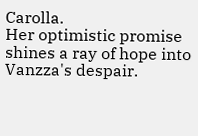Carolla.
Her optimistic promise shines a ray of hope into Vanzza's despair.